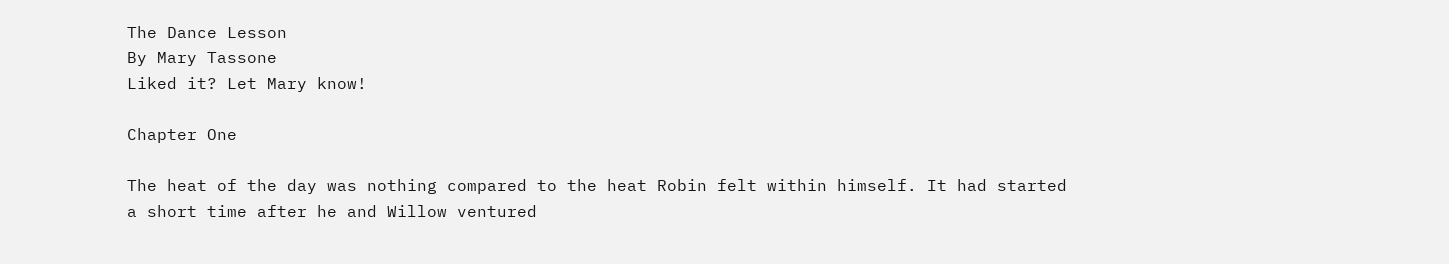The Dance Lesson
By Mary Tassone
Liked it? Let Mary know!

Chapter One

The heat of the day was nothing compared to the heat Robin felt within himself. It had started a short time after he and Willow ventured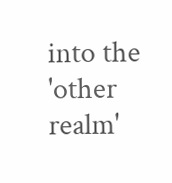into the 'other realm'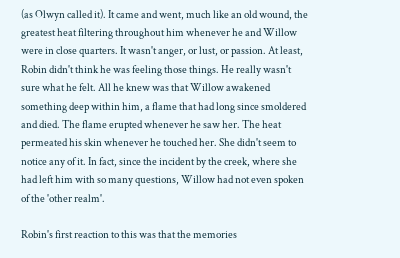(as Olwyn called it). It came and went, much like an old wound, the greatest heat filtering throughout him whenever he and Willow were in close quarters. It wasn't anger, or lust, or passion. At least, Robin didn't think he was feeling those things. He really wasn't sure what he felt. All he knew was that Willow awakened something deep within him, a flame that had long since smoldered and died. The flame erupted whenever he saw her. The heat permeated his skin whenever he touched her. She didn't seem to notice any of it. In fact, since the incident by the creek, where she had left him with so many questions, Willow had not even spoken of the 'other realm'.

Robin's first reaction to this was that the memories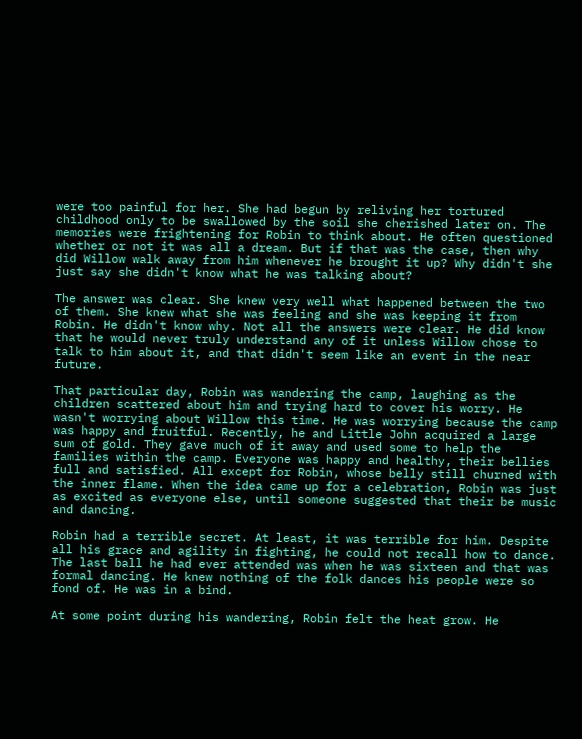were too painful for her. She had begun by reliving her tortured childhood only to be swallowed by the soil she cherished later on. The memories were frightening for Robin to think about. He often questioned whether or not it was all a dream. But if that was the case, then why did Willow walk away from him whenever he brought it up? Why didn't she just say she didn't know what he was talking about?

The answer was clear. She knew very well what happened between the two of them. She knew what she was feeling and she was keeping it from Robin. He didn't know why. Not all the answers were clear. He did know that he would never truly understand any of it unless Willow chose to talk to him about it, and that didn't seem like an event in the near future.

That particular day, Robin was wandering the camp, laughing as the children scattered about him and trying hard to cover his worry. He wasn't worrying about Willow this time. He was worrying because the camp was happy and fruitful. Recently, he and Little John acquired a large sum of gold. They gave much of it away and used some to help the families within the camp. Everyone was happy and healthy, their bellies full and satisfied. All except for Robin, whose belly still churned with the inner flame. When the idea came up for a celebration, Robin was just as excited as everyone else, until someone suggested that their be music and dancing.

Robin had a terrible secret. At least, it was terrible for him. Despite all his grace and agility in fighting, he could not recall how to dance. The last ball he had ever attended was when he was sixteen and that was formal dancing. He knew nothing of the folk dances his people were so fond of. He was in a bind.

At some point during his wandering, Robin felt the heat grow. He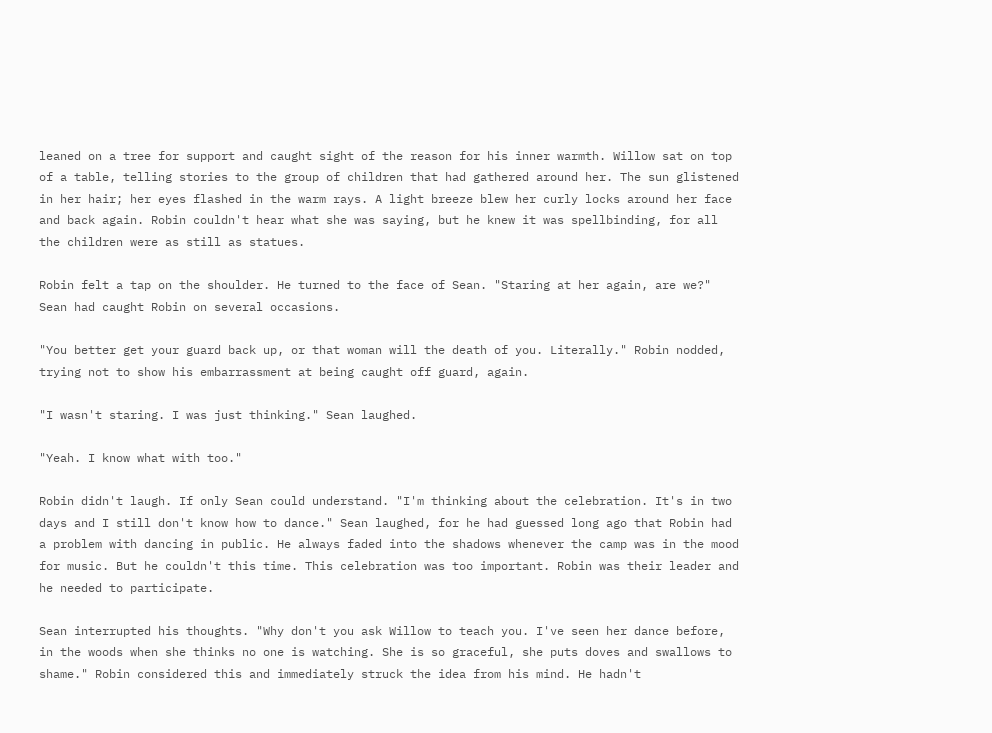leaned on a tree for support and caught sight of the reason for his inner warmth. Willow sat on top of a table, telling stories to the group of children that had gathered around her. The sun glistened in her hair; her eyes flashed in the warm rays. A light breeze blew her curly locks around her face and back again. Robin couldn't hear what she was saying, but he knew it was spellbinding, for all the children were as still as statues.

Robin felt a tap on the shoulder. He turned to the face of Sean. "Staring at her again, are we?" Sean had caught Robin on several occasions.

"You better get your guard back up, or that woman will the death of you. Literally." Robin nodded, trying not to show his embarrassment at being caught off guard, again.

"I wasn't staring. I was just thinking." Sean laughed.

"Yeah. I know what with too."

Robin didn't laugh. If only Sean could understand. "I'm thinking about the celebration. It's in two days and I still don't know how to dance." Sean laughed, for he had guessed long ago that Robin had a problem with dancing in public. He always faded into the shadows whenever the camp was in the mood for music. But he couldn't this time. This celebration was too important. Robin was their leader and he needed to participate.

Sean interrupted his thoughts. "Why don't you ask Willow to teach you. I've seen her dance before, in the woods when she thinks no one is watching. She is so graceful, she puts doves and swallows to shame." Robin considered this and immediately struck the idea from his mind. He hadn't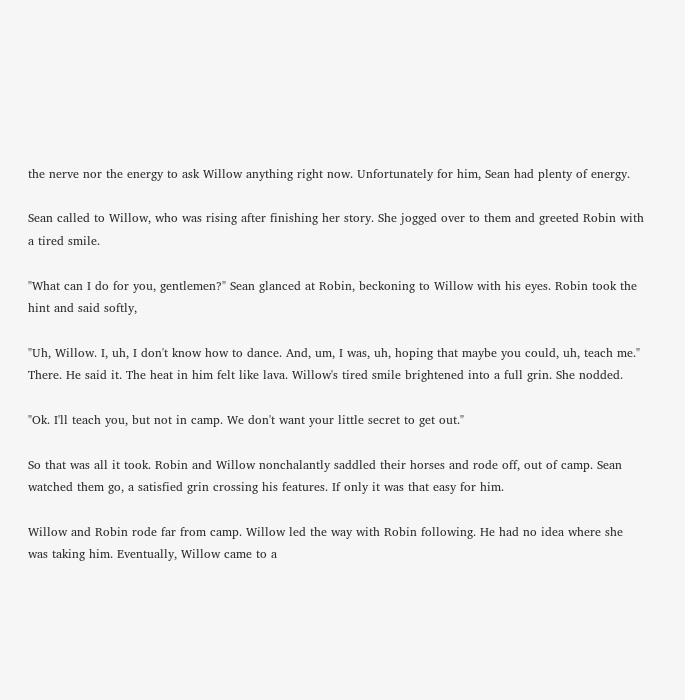the nerve nor the energy to ask Willow anything right now. Unfortunately for him, Sean had plenty of energy.

Sean called to Willow, who was rising after finishing her story. She jogged over to them and greeted Robin with a tired smile.

"What can I do for you, gentlemen?" Sean glanced at Robin, beckoning to Willow with his eyes. Robin took the hint and said softly,

"Uh, Willow. I, uh, I don't know how to dance. And, um, I was, uh, hoping that maybe you could, uh, teach me." There. He said it. The heat in him felt like lava. Willow's tired smile brightened into a full grin. She nodded.

"Ok. I'll teach you, but not in camp. We don't want your little secret to get out."

So that was all it took. Robin and Willow nonchalantly saddled their horses and rode off, out of camp. Sean watched them go, a satisfied grin crossing his features. If only it was that easy for him.

Willow and Robin rode far from camp. Willow led the way with Robin following. He had no idea where she was taking him. Eventually, Willow came to a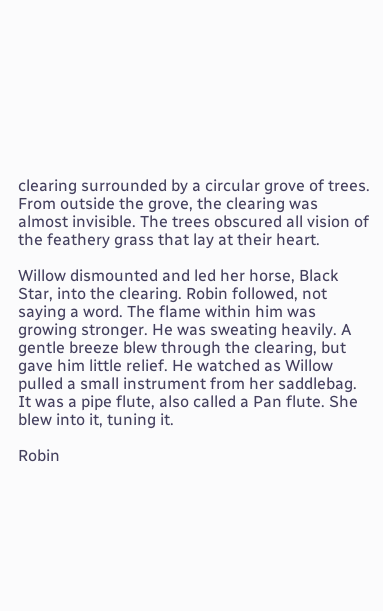clearing surrounded by a circular grove of trees. From outside the grove, the clearing was almost invisible. The trees obscured all vision of the feathery grass that lay at their heart.

Willow dismounted and led her horse, Black Star, into the clearing. Robin followed, not saying a word. The flame within him was growing stronger. He was sweating heavily. A gentle breeze blew through the clearing, but gave him little relief. He watched as Willow pulled a small instrument from her saddlebag. It was a pipe flute, also called a Pan flute. She blew into it, tuning it.

Robin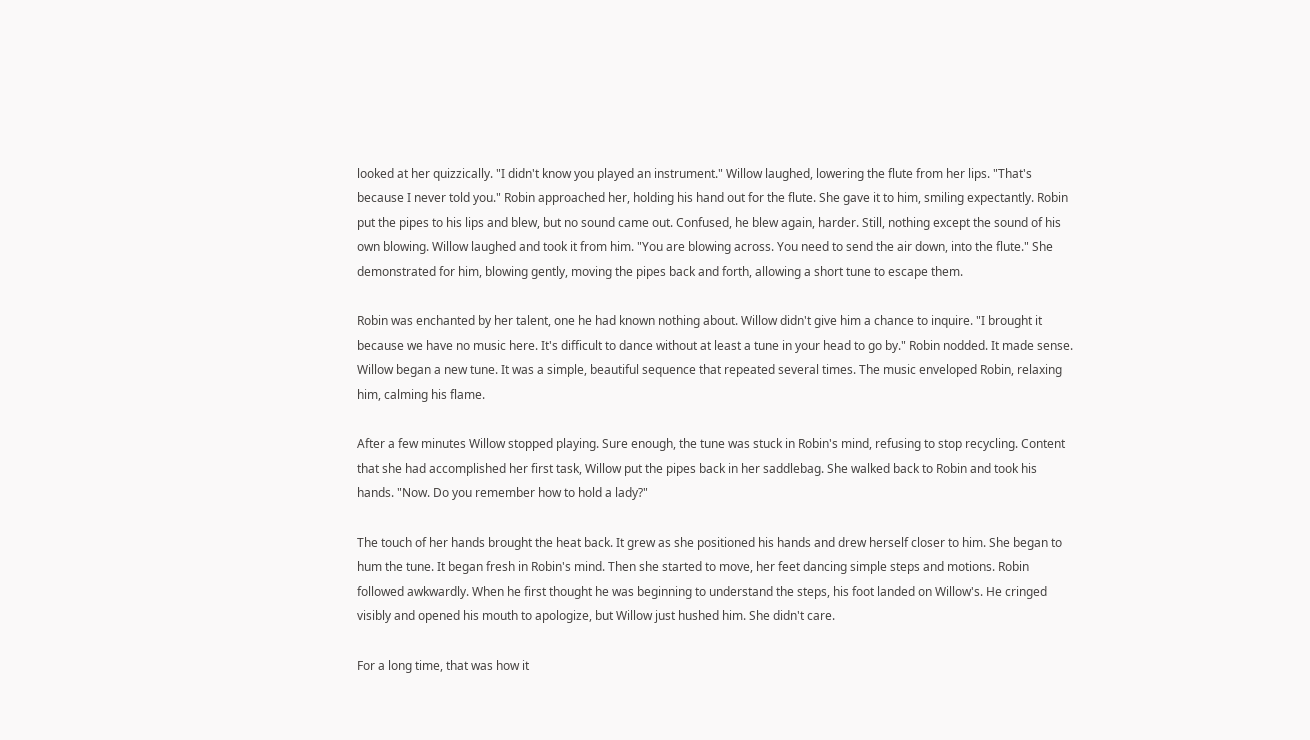looked at her quizzically. "I didn't know you played an instrument." Willow laughed, lowering the flute from her lips. "That's because I never told you." Robin approached her, holding his hand out for the flute. She gave it to him, smiling expectantly. Robin put the pipes to his lips and blew, but no sound came out. Confused, he blew again, harder. Still, nothing except the sound of his own blowing. Willow laughed and took it from him. "You are blowing across. You need to send the air down, into the flute." She demonstrated for him, blowing gently, moving the pipes back and forth, allowing a short tune to escape them.

Robin was enchanted by her talent, one he had known nothing about. Willow didn't give him a chance to inquire. "I brought it because we have no music here. It's difficult to dance without at least a tune in your head to go by." Robin nodded. It made sense. Willow began a new tune. It was a simple, beautiful sequence that repeated several times. The music enveloped Robin, relaxing him, calming his flame.

After a few minutes Willow stopped playing. Sure enough, the tune was stuck in Robin's mind, refusing to stop recycling. Content that she had accomplished her first task, Willow put the pipes back in her saddlebag. She walked back to Robin and took his hands. "Now. Do you remember how to hold a lady?"

The touch of her hands brought the heat back. It grew as she positioned his hands and drew herself closer to him. She began to hum the tune. It began fresh in Robin's mind. Then she started to move, her feet dancing simple steps and motions. Robin followed awkwardly. When he first thought he was beginning to understand the steps, his foot landed on Willow's. He cringed visibly and opened his mouth to apologize, but Willow just hushed him. She didn't care.

For a long time, that was how it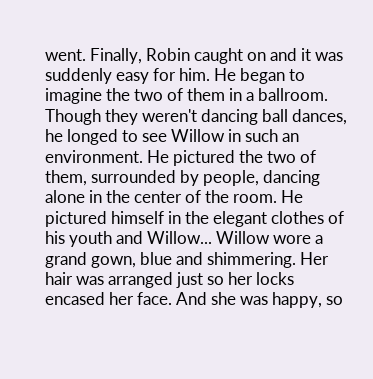went. Finally, Robin caught on and it was suddenly easy for him. He began to imagine the two of them in a ballroom. Though they weren't dancing ball dances, he longed to see Willow in such an environment. He pictured the two of them, surrounded by people, dancing alone in the center of the room. He pictured himself in the elegant clothes of his youth and Willow... Willow wore a grand gown, blue and shimmering. Her hair was arranged just so her locks encased her face. And she was happy, so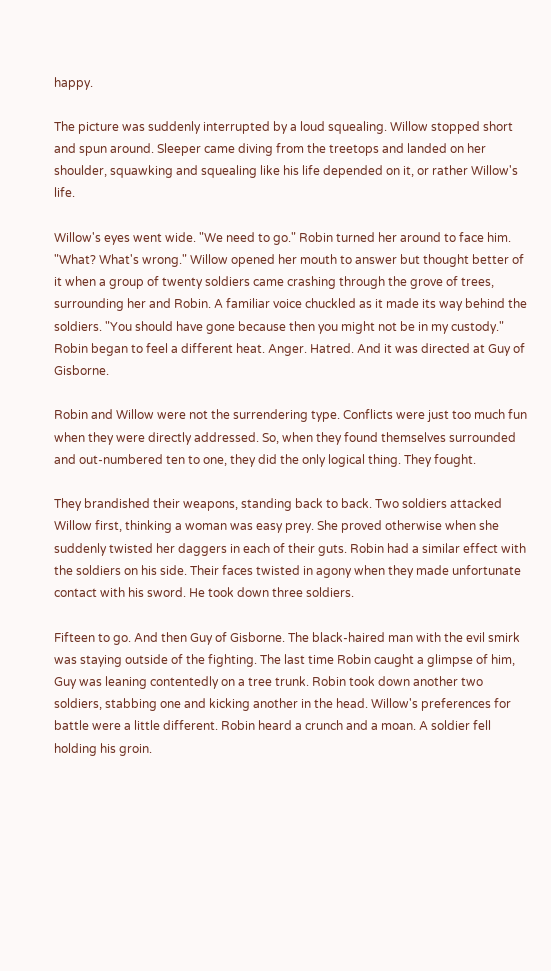happy.

The picture was suddenly interrupted by a loud squealing. Willow stopped short and spun around. Sleeper came diving from the treetops and landed on her shoulder, squawking and squealing like his life depended on it, or rather Willow's life.

Willow's eyes went wide. "We need to go." Robin turned her around to face him. "What? What's wrong." Willow opened her mouth to answer but thought better of it when a group of twenty soldiers came crashing through the grove of trees, surrounding her and Robin. A familiar voice chuckled as it made its way behind the soldiers. "You should have gone because then you might not be in my custody." Robin began to feel a different heat. Anger. Hatred. And it was directed at Guy of Gisborne.

Robin and Willow were not the surrendering type. Conflicts were just too much fun when they were directly addressed. So, when they found themselves surrounded and out-numbered ten to one, they did the only logical thing. They fought.

They brandished their weapons, standing back to back. Two soldiers attacked Willow first, thinking a woman was easy prey. She proved otherwise when she suddenly twisted her daggers in each of their guts. Robin had a similar effect with the soldiers on his side. Their faces twisted in agony when they made unfortunate contact with his sword. He took down three soldiers.

Fifteen to go. And then Guy of Gisborne. The black-haired man with the evil smirk was staying outside of the fighting. The last time Robin caught a glimpse of him, Guy was leaning contentedly on a tree trunk. Robin took down another two soldiers, stabbing one and kicking another in the head. Willow's preferences for battle were a little different. Robin heard a crunch and a moan. A soldier fell holding his groin.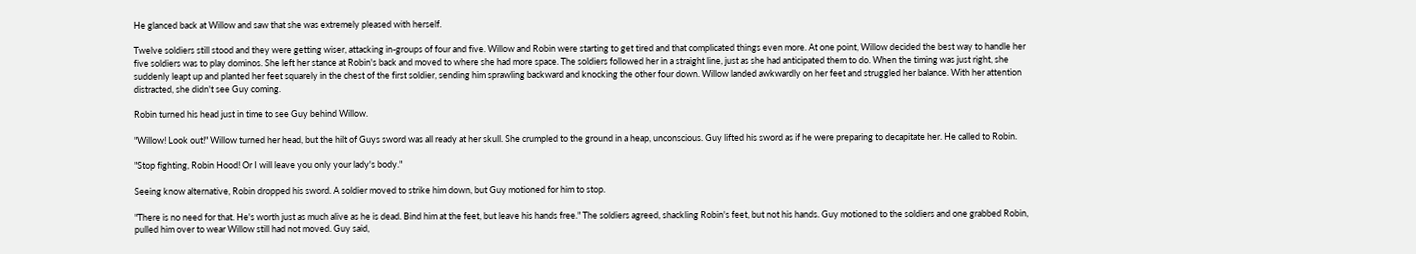He glanced back at Willow and saw that she was extremely pleased with herself.

Twelve soldiers still stood and they were getting wiser, attacking in-groups of four and five. Willow and Robin were starting to get tired and that complicated things even more. At one point, Willow decided the best way to handle her five soldiers was to play dominos. She left her stance at Robin's back and moved to where she had more space. The soldiers followed her in a straight line, just as she had anticipated them to do. When the timing was just right, she suddenly leapt up and planted her feet squarely in the chest of the first soldier, sending him sprawling backward and knocking the other four down. Willow landed awkwardly on her feet and struggled her balance. With her attention distracted, she didn't see Guy coming.

Robin turned his head just in time to see Guy behind Willow.

"Willow! Look out!" Willow turned her head, but the hilt of Guys sword was all ready at her skull. She crumpled to the ground in a heap, unconscious. Guy lifted his sword as if he were preparing to decapitate her. He called to Robin.

"Stop fighting, Robin Hood! Or I will leave you only your lady's body."

Seeing know alternative, Robin dropped his sword. A soldier moved to strike him down, but Guy motioned for him to stop.

"There is no need for that. He's worth just as much alive as he is dead. Bind him at the feet, but leave his hands free." The soldiers agreed, shackling Robin's feet, but not his hands. Guy motioned to the soldiers and one grabbed Robin, pulled him over to wear Willow still had not moved. Guy said,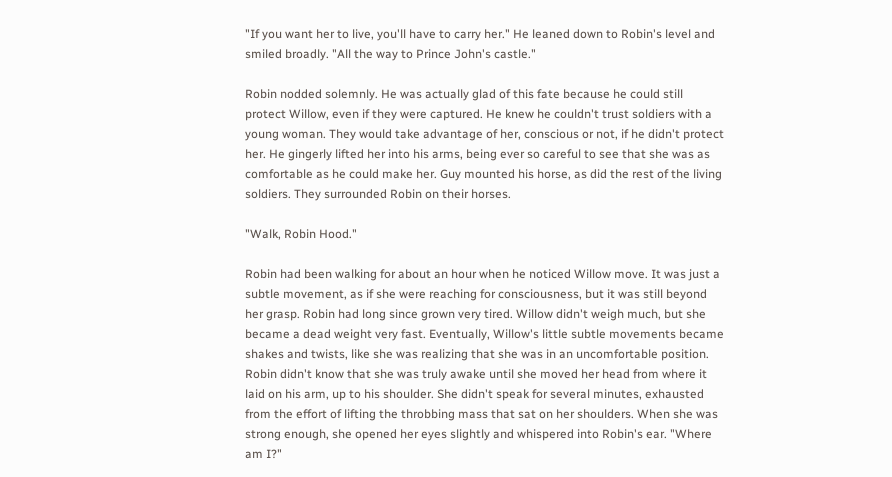"If you want her to live, you'll have to carry her." He leaned down to Robin's level and smiled broadly. "All the way to Prince John's castle."

Robin nodded solemnly. He was actually glad of this fate because he could still protect Willow, even if they were captured. He knew he couldn't trust soldiers with a young woman. They would take advantage of her, conscious or not, if he didn't protect her. He gingerly lifted her into his arms, being ever so careful to see that she was as comfortable as he could make her. Guy mounted his horse, as did the rest of the living soldiers. They surrounded Robin on their horses.

"Walk, Robin Hood."

Robin had been walking for about an hour when he noticed Willow move. It was just a subtle movement, as if she were reaching for consciousness, but it was still beyond her grasp. Robin had long since grown very tired. Willow didn't weigh much, but she became a dead weight very fast. Eventually, Willow's little subtle movements became shakes and twists, like she was realizing that she was in an uncomfortable position. Robin didn't know that she was truly awake until she moved her head from where it laid on his arm, up to his shoulder. She didn't speak for several minutes, exhausted from the effort of lifting the throbbing mass that sat on her shoulders. When she was strong enough, she opened her eyes slightly and whispered into Robin's ear. "Where am I?"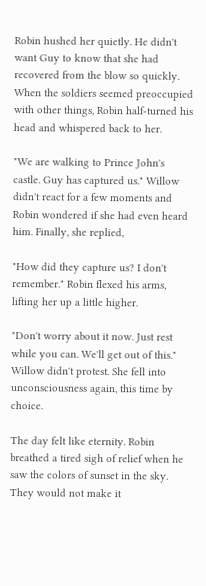Robin hushed her quietly. He didn't want Guy to know that she had recovered from the blow so quickly. When the soldiers seemed preoccupied with other things, Robin half-turned his head and whispered back to her.

"We are walking to Prince John's castle. Guy has captured us." Willow didn't react for a few moments and Robin wondered if she had even heard him. Finally, she replied,

"How did they capture us? I don't remember." Robin flexed his arms, lifting her up a little higher.

"Don't worry about it now. Just rest while you can. We'll get out of this." Willow didn't protest. She fell into unconsciousness again, this time by choice.

The day felt like eternity. Robin breathed a tired sigh of relief when he saw the colors of sunset in the sky. They would not make it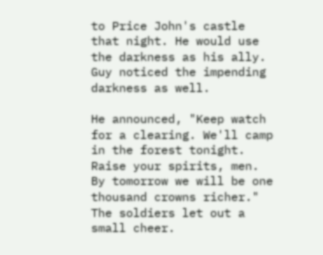to Price John's castle that night. He would use the darkness as his ally. Guy noticed the impending darkness as well.

He announced, "Keep watch for a clearing. We'll camp in the forest tonight. Raise your spirits, men. By tomorrow we will be one thousand crowns richer." The soldiers let out a small cheer.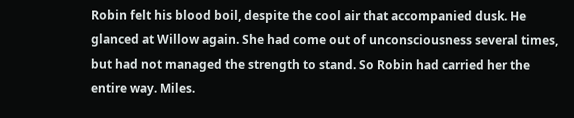Robin felt his blood boil, despite the cool air that accompanied dusk. He glanced at Willow again. She had come out of unconsciousness several times, but had not managed the strength to stand. So Robin had carried her the entire way. Miles.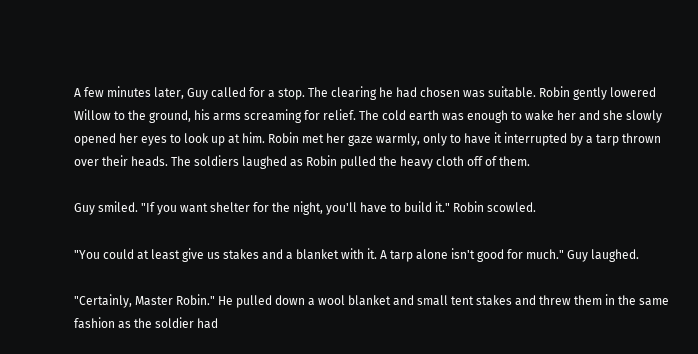A few minutes later, Guy called for a stop. The clearing he had chosen was suitable. Robin gently lowered Willow to the ground, his arms screaming for relief. The cold earth was enough to wake her and she slowly opened her eyes to look up at him. Robin met her gaze warmly, only to have it interrupted by a tarp thrown over their heads. The soldiers laughed as Robin pulled the heavy cloth off of them.

Guy smiled. "If you want shelter for the night, you'll have to build it." Robin scowled.

"You could at least give us stakes and a blanket with it. A tarp alone isn't good for much." Guy laughed.

"Certainly, Master Robin." He pulled down a wool blanket and small tent stakes and threw them in the same fashion as the soldier had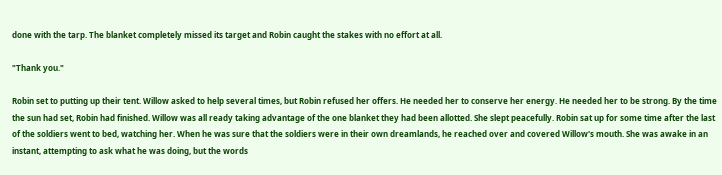done with the tarp. The blanket completely missed its target and Robin caught the stakes with no effort at all.

"Thank you."

Robin set to putting up their tent. Willow asked to help several times, but Robin refused her offers. He needed her to conserve her energy. He needed her to be strong. By the time the sun had set, Robin had finished. Willow was all ready taking advantage of the one blanket they had been allotted. She slept peacefully. Robin sat up for some time after the last of the soldiers went to bed, watching her. When he was sure that the soldiers were in their own dreamlands, he reached over and covered Willow's mouth. She was awake in an instant, attempting to ask what he was doing, but the words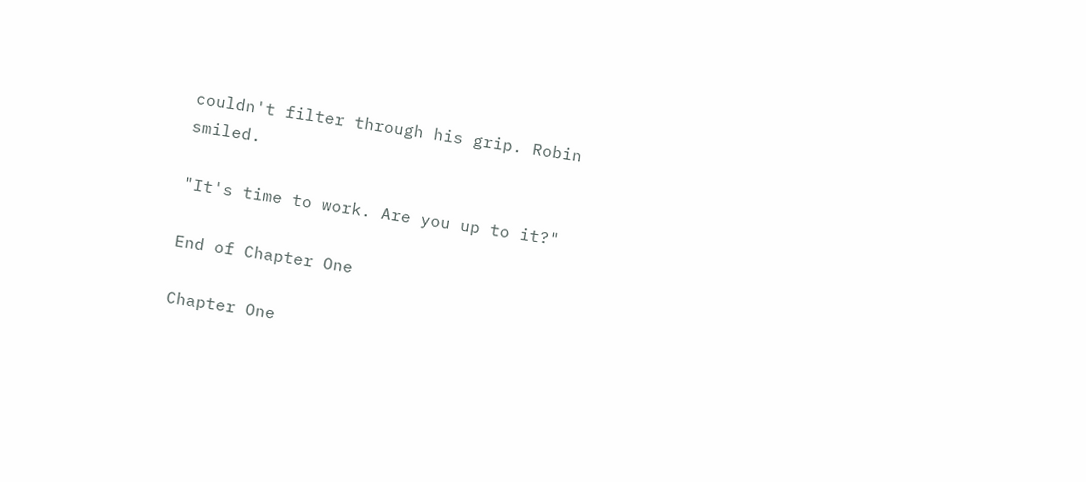couldn't filter through his grip. Robin smiled.

"It's time to work. Are you up to it?"

End of Chapter One

Chapter One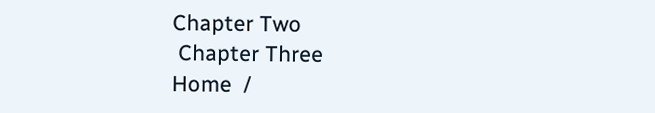Chapter Two
 Chapter Three
Home  /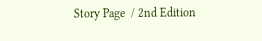Story Page  / 2nd Edition